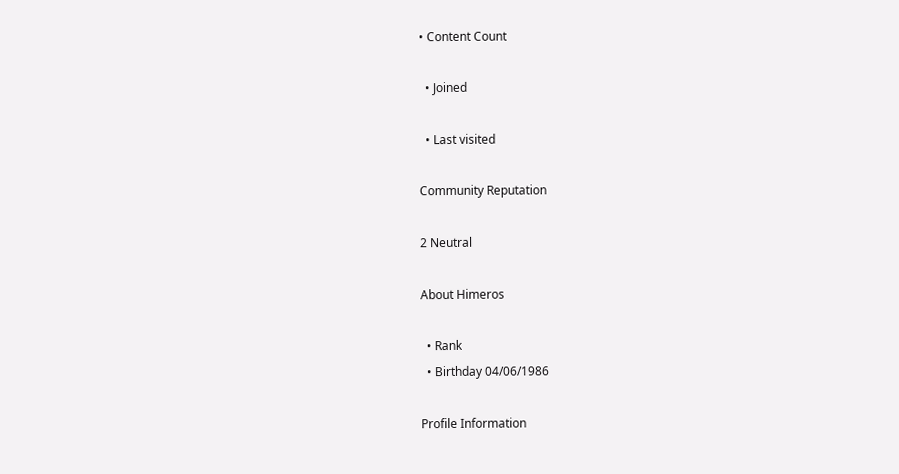• Content Count

  • Joined

  • Last visited

Community Reputation

2 Neutral

About Himeros

  • Rank
  • Birthday 04/06/1986

Profile Information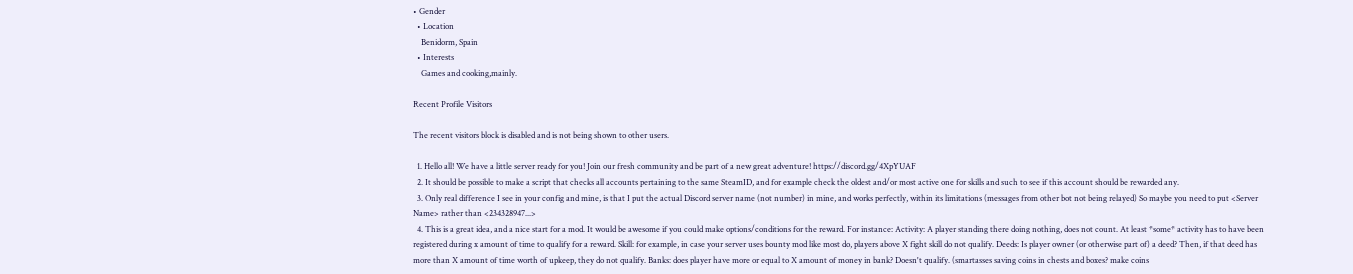• Gender
  • Location
    Benidorm, Spain
  • Interests
    Games and cooking,mainly.

Recent Profile Visitors

The recent visitors block is disabled and is not being shown to other users.

  1. Hello all! We have a little server ready for you! Join our fresh community and be part of a new great adventure! https://discord.gg/4XpYUAF
  2. It should be possible to make a script that checks all accounts pertaining to the same SteamID, and for example check the oldest and/or most active one for skills and such to see if this account should be rewarded any.
  3. Only real difference I see in your config and mine, is that I put the actual Discord server name (not number) in mine, and works perfectly, within its limitations (messages from other bot not being relayed) So maybe you need to put <Server Name> rather than <234328947...>
  4. This is a great idea, and a nice start for a mod. It would be awesome if you could make options/conditions for the reward. For instance: Activity: A player standing there doing nothing, does not count. At least *some* activity has to have been registered during x amount of time to qualify for a reward. Skill: for example, in case your server uses bounty mod like most do, players above X fight skill do not qualify. Deeds: Is player owner (or otherwise part of) a deed? Then, if that deed has more than X amount of time worth of upkeep, they do not qualify. Banks: does player have more or equal to X amount of money in bank? Doesn't qualify. (smartasses saving coins in chests and boxes? make coins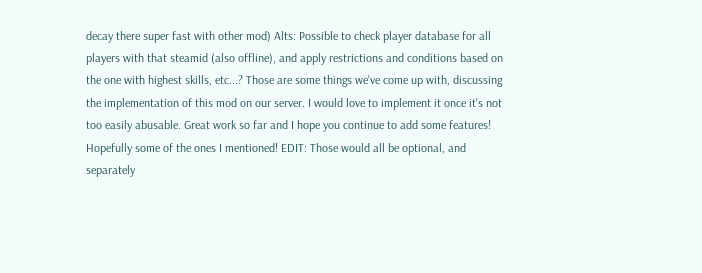decay there super fast with other mod) Alts: Possible to check player database for all players with that steamid (also offline), and apply restrictions and conditions based on the one with highest skills, etc...? Those are some things we've come up with, discussing the implementation of this mod on our server. I would love to implement it once it's not too easily abusable. Great work so far and I hope you continue to add some features! Hopefully some of the ones I mentioned! EDIT: Those would all be optional, and separately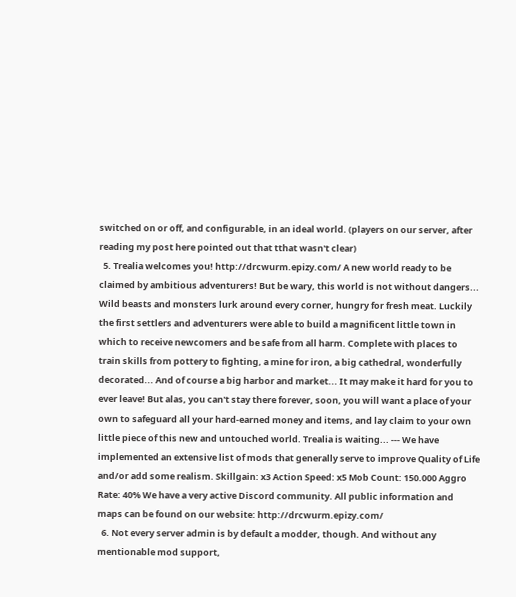switched on or off, and configurable, in an ideal world. (players on our server, after reading my post here pointed out that tthat wasn't clear)
  5. Trealia welcomes you! http://drcwurm.epizy.com/ A new world ready to be claimed by ambitious adventurers! But be wary, this world is not without dangers... Wild beasts and monsters lurk around every corner, hungry for fresh meat. Luckily the first settlers and adventurers were able to build a magnificent little town in which to receive newcomers and be safe from all harm. Complete with places to train skills from pottery to fighting, a mine for iron, a big cathedral, wonderfully decorated... And of course a big harbor and market... It may make it hard for you to ever leave! But alas, you can't stay there forever, soon, you will want a place of your own to safeguard all your hard-earned money and items, and lay claim to your own little piece of this new and untouched world. Trealia is waiting... --- We have implemented an extensive list of mods that generally serve to improve Quality of Life and/or add some realism. Skillgain: x3 Action Speed: x5 Mob Count: 150.000 Aggro Rate: 40% We have a very active Discord community. All public information and maps can be found on our website: http://drcwurm.epizy.com/
  6. Not every server admin is by default a modder, though. And without any mentionable mod support,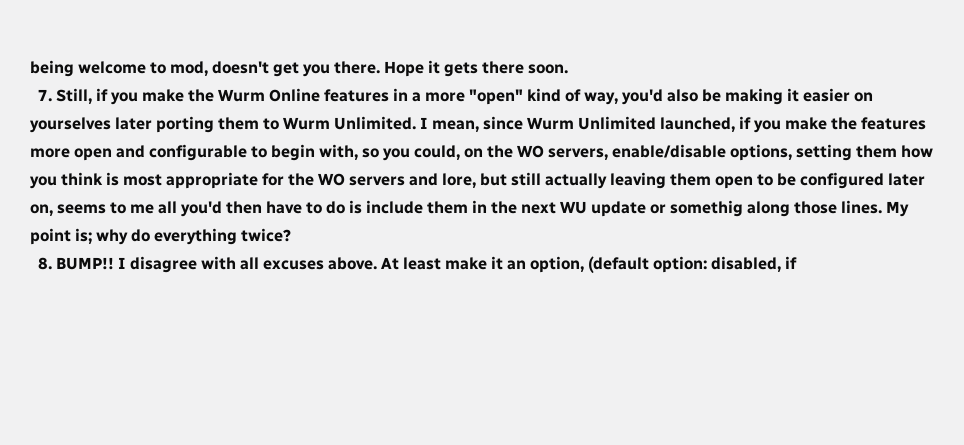being welcome to mod, doesn't get you there. Hope it gets there soon.
  7. Still, if you make the Wurm Online features in a more "open" kind of way, you'd also be making it easier on yourselves later porting them to Wurm Unlimited. I mean, since Wurm Unlimited launched, if you make the features more open and configurable to begin with, so you could, on the WO servers, enable/disable options, setting them how you think is most appropriate for the WO servers and lore, but still actually leaving them open to be configured later on, seems to me all you'd then have to do is include them in the next WU update or somethig along those lines. My point is; why do everything twice?
  8. BUMP!! I disagree with all excuses above. At least make it an option, (default option: disabled, if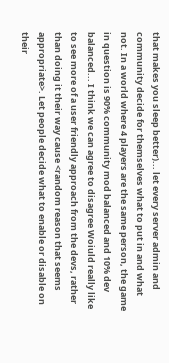that makes you sleep better)... let every server admin and community decide for themselves what to put in and what not. In a world where 4 players are the same person, the game in question is 90% community mod balanced and 10% dev balanced... I think we can agree to disagree Woiuld really like to see more of a user friendly approach from the devs, rather than doing it their way cause <random reason that seems appropriate>. Let people decide what to enable or disable on their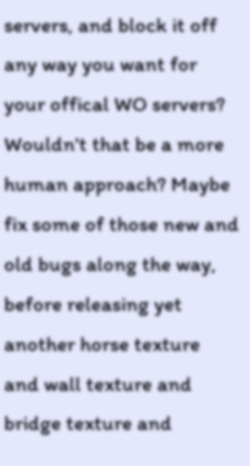servers, and block it off any way you want for your offical WO servers? Wouldn't that be a more human approach? Maybe fix some of those new and old bugs along the way, before releasing yet another horse texture and wall texture and bridge texture and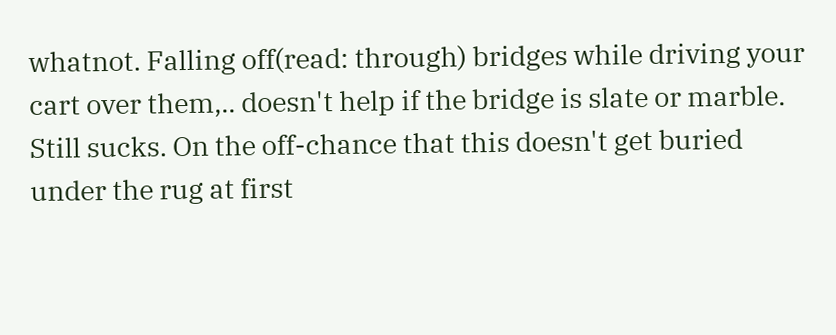whatnot. Falling off(read: through) bridges while driving your cart over them,.. doesn't help if the bridge is slate or marble. Still sucks. On the off-chance that this doesn't get buried under the rug at first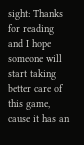sight: Thanks for reading and I hope someone will start taking better care of this game, cause it has an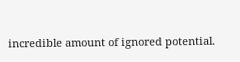incredible amount of ignored potential.